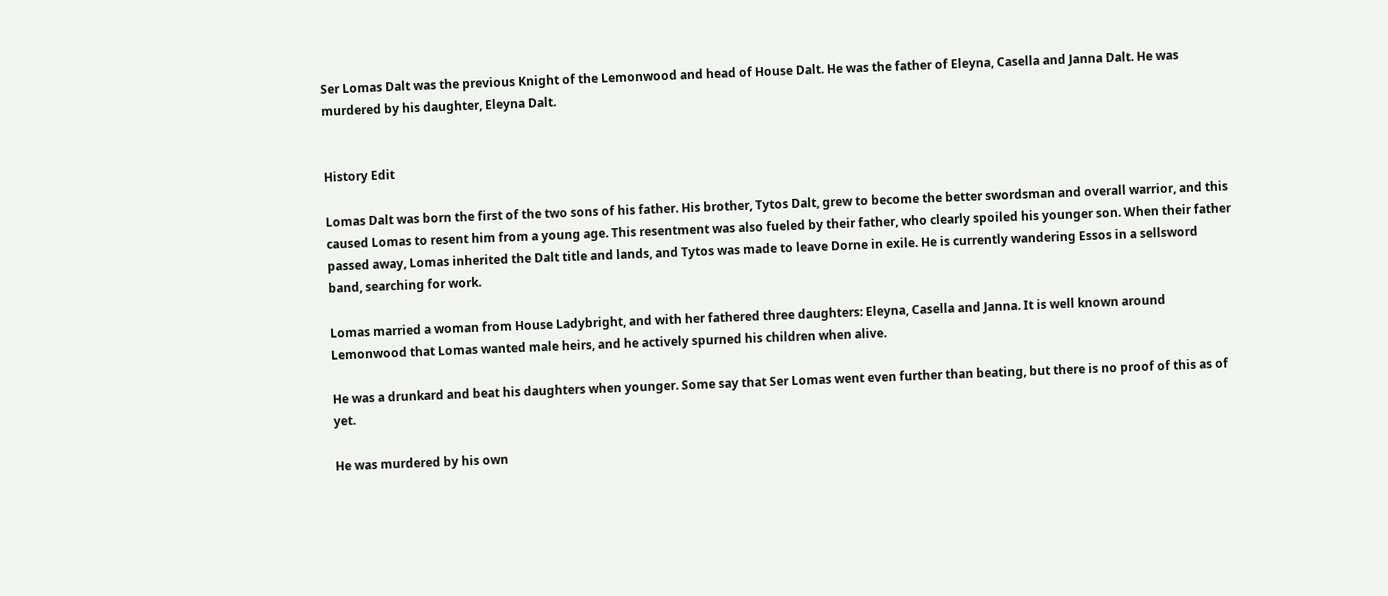Ser Lomas Dalt was the previous Knight of the Lemonwood and head of House Dalt. He was the father of Eleyna, Casella and Janna Dalt. He was murdered by his daughter, Eleyna Dalt.


History Edit

Lomas Dalt was born the first of the two sons of his father. His brother, Tytos Dalt, grew to become the better swordsman and overall warrior, and this caused Lomas to resent him from a young age. This resentment was also fueled by their father, who clearly spoiled his younger son. When their father passed away, Lomas inherited the Dalt title and lands, and Tytos was made to leave Dorne in exile. He is currently wandering Essos in a sellsword band, searching for work.

Lomas married a woman from House Ladybright, and with her fathered three daughters: Eleyna, Casella and Janna. It is well known around Lemonwood that Lomas wanted male heirs, and he actively spurned his children when alive.

He was a drunkard and beat his daughters when younger. Some say that Ser Lomas went even further than beating, but there is no proof of this as of yet.

He was murdered by his own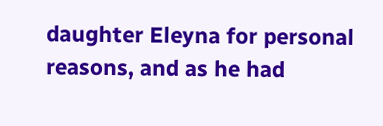daughter Eleyna for personal reasons, and as he had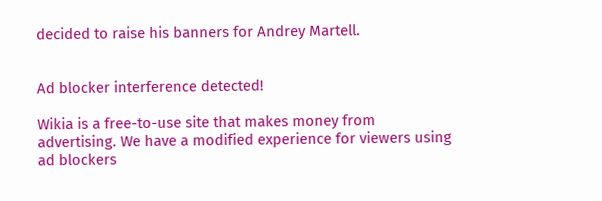decided to raise his banners for Andrey Martell.


Ad blocker interference detected!

Wikia is a free-to-use site that makes money from advertising. We have a modified experience for viewers using ad blockers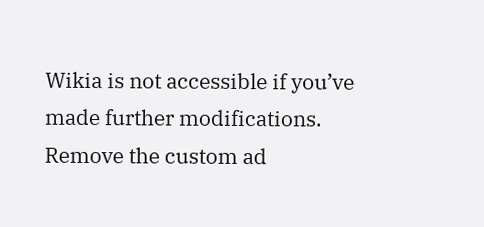Wikia is not accessible if you’ve made further modifications. Remove the custom ad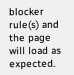blocker rule(s) and the page will load as expected.